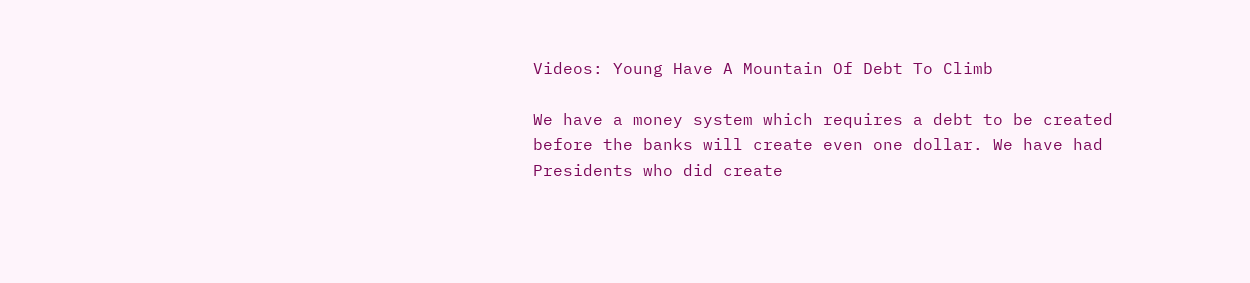Videos: Young Have A Mountain Of Debt To Climb

We have a money system which requires a debt to be created before the banks will create even one dollar. We have had Presidents who did create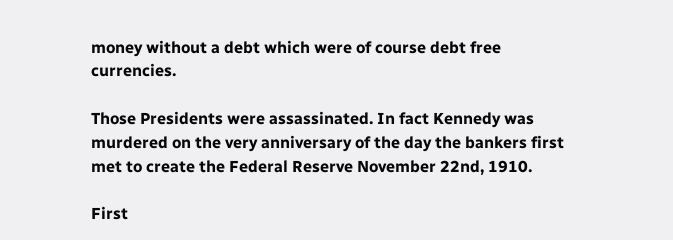money without a debt which were of course debt free currencies.

Those Presidents were assassinated. In fact Kennedy was murdered on the very anniversary of the day the bankers first met to create the Federal Reserve November 22nd, 1910.

First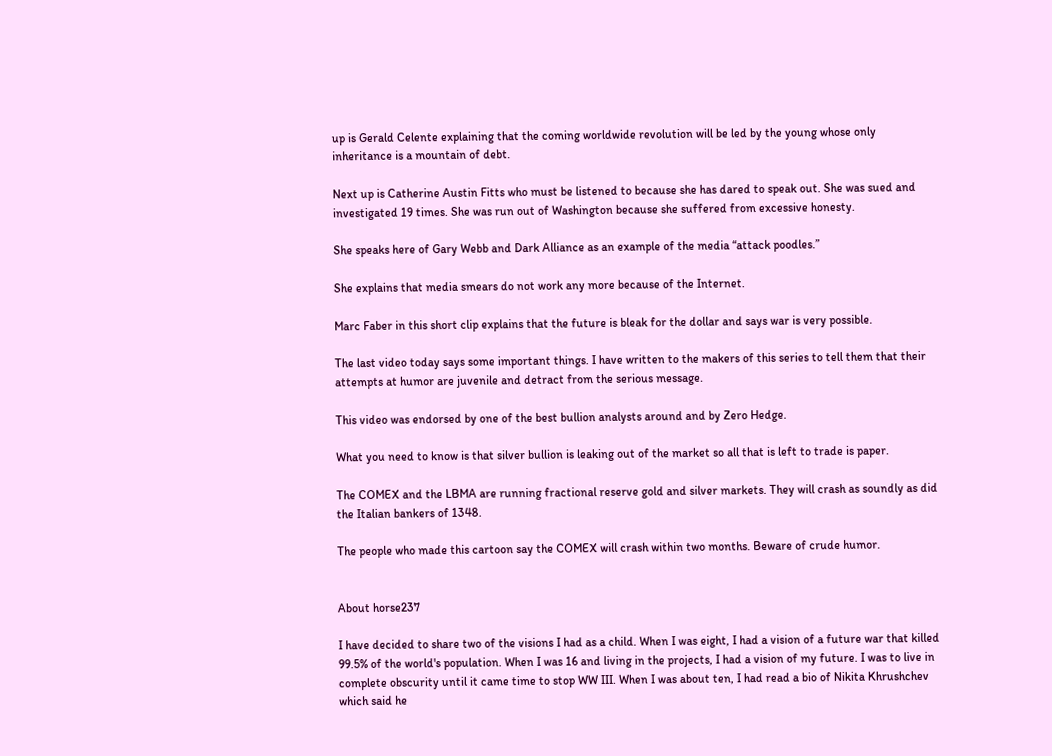up is Gerald Celente explaining that the coming worldwide revolution will be led by the young whose only inheritance is a mountain of debt.

Next up is Catherine Austin Fitts who must be listened to because she has dared to speak out. She was sued and investigated 19 times. She was run out of Washington because she suffered from excessive honesty.

She speaks here of Gary Webb and Dark Alliance as an example of the media “attack poodles.”

She explains that media smears do not work any more because of the Internet.

Marc Faber in this short clip explains that the future is bleak for the dollar and says war is very possible.

The last video today says some important things. I have written to the makers of this series to tell them that their attempts at humor are juvenile and detract from the serious message.

This video was endorsed by one of the best bullion analysts around and by Zero Hedge.

What you need to know is that silver bullion is leaking out of the market so all that is left to trade is paper.

The COMEX and the LBMA are running fractional reserve gold and silver markets. They will crash as soundly as did the Italian bankers of 1348.

The people who made this cartoon say the COMEX will crash within two months. Beware of crude humor.


About horse237

I have decided to share two of the visions I had as a child. When I was eight, I had a vision of a future war that killed 99.5% of the world's population. When I was 16 and living in the projects, I had a vision of my future. I was to live in complete obscurity until it came time to stop WW III. When I was about ten, I had read a bio of Nikita Khrushchev which said he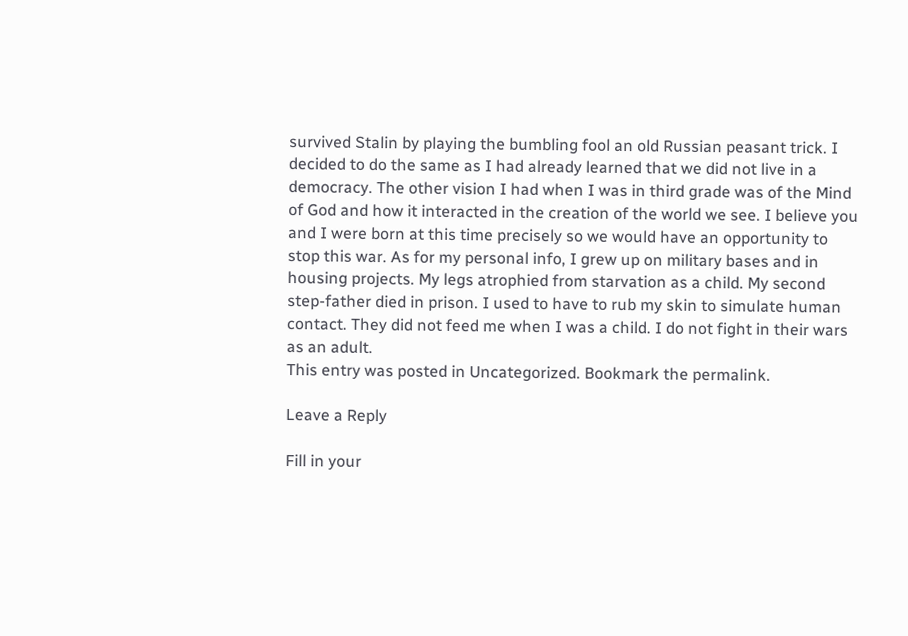survived Stalin by playing the bumbling fool an old Russian peasant trick. I decided to do the same as I had already learned that we did not live in a democracy. The other vision I had when I was in third grade was of the Mind of God and how it interacted in the creation of the world we see. I believe you and I were born at this time precisely so we would have an opportunity to stop this war. As for my personal info, I grew up on military bases and in housing projects. My legs atrophied from starvation as a child. My second step-father died in prison. I used to have to rub my skin to simulate human contact. They did not feed me when I was a child. I do not fight in their wars as an adult.
This entry was posted in Uncategorized. Bookmark the permalink.

Leave a Reply

Fill in your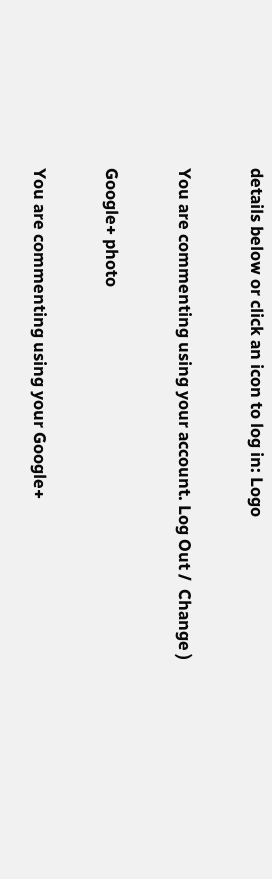details below or click an icon to log in: Logo

You are commenting using your account. Log Out /  Change )

Google+ photo

You are commenting using your Google+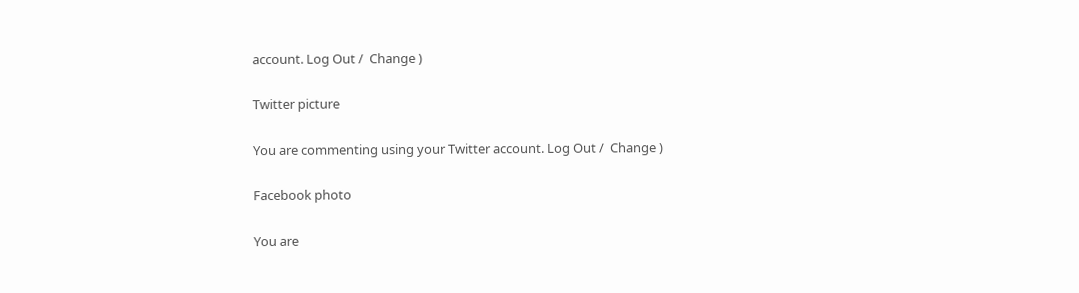account. Log Out /  Change )

Twitter picture

You are commenting using your Twitter account. Log Out /  Change )

Facebook photo

You are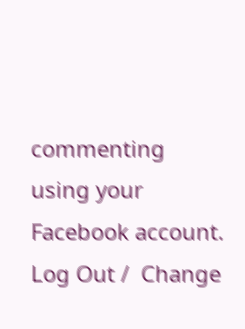commenting using your Facebook account. Log Out /  Change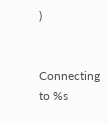)


Connecting to %s